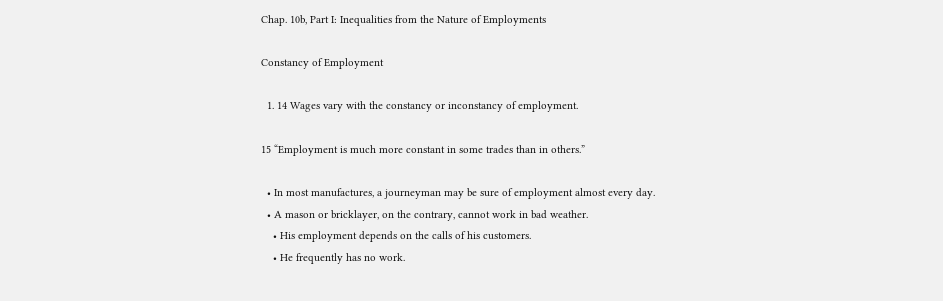Chap. 10b, Part I: Inequalities from the Nature of Employments

Constancy of Employment

  1. 14 Wages vary with the constancy or inconstancy of employment.

15 “Employment is much more constant in some trades than in others.”

  • In most manufactures, a journeyman may be sure of employment almost every day.
  • A mason or bricklayer, on the contrary, cannot work in bad weather.
    • His employment depends on the calls of his customers.
    • He frequently has no work.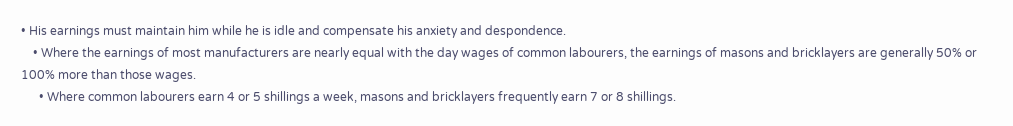• His earnings must maintain him while he is idle and compensate his anxiety and despondence.
    • Where the earnings of most manufacturers are nearly equal with the day wages of common labourers, the earnings of masons and bricklayers are generally 50% or 100% more than those wages.
      • Where common labourers earn 4 or 5 shillings a week, masons and bricklayers frequently earn 7 or 8 shillings.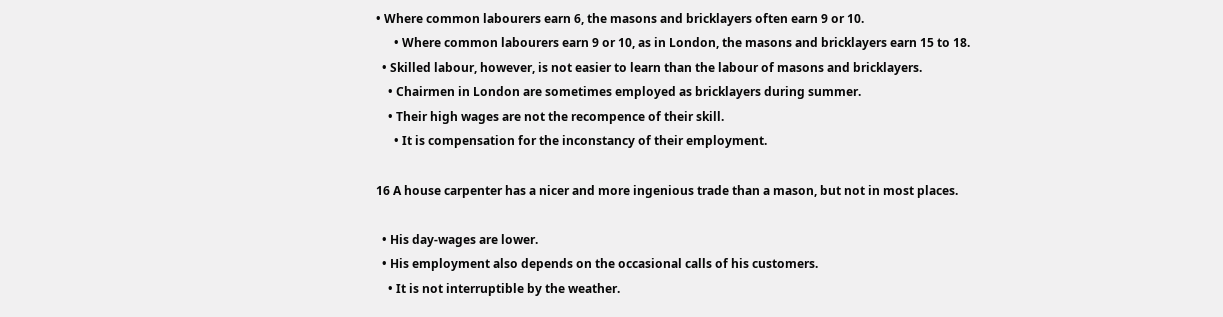• Where common labourers earn 6, the masons and bricklayers often earn 9 or 10.
      • Where common labourers earn 9 or 10, as in London, the masons and bricklayers earn 15 to 18.
  • Skilled labour, however, is not easier to learn than the labour of masons and bricklayers.
    • Chairmen in London are sometimes employed as bricklayers during summer.
    • Their high wages are not the recompence of their skill.
      • It is compensation for the inconstancy of their employment.

16 A house carpenter has a nicer and more ingenious trade than a mason, but not in most places.

  • His day-wages are lower.
  • His employment also depends on the occasional calls of his customers.
    • It is not interruptible by the weather.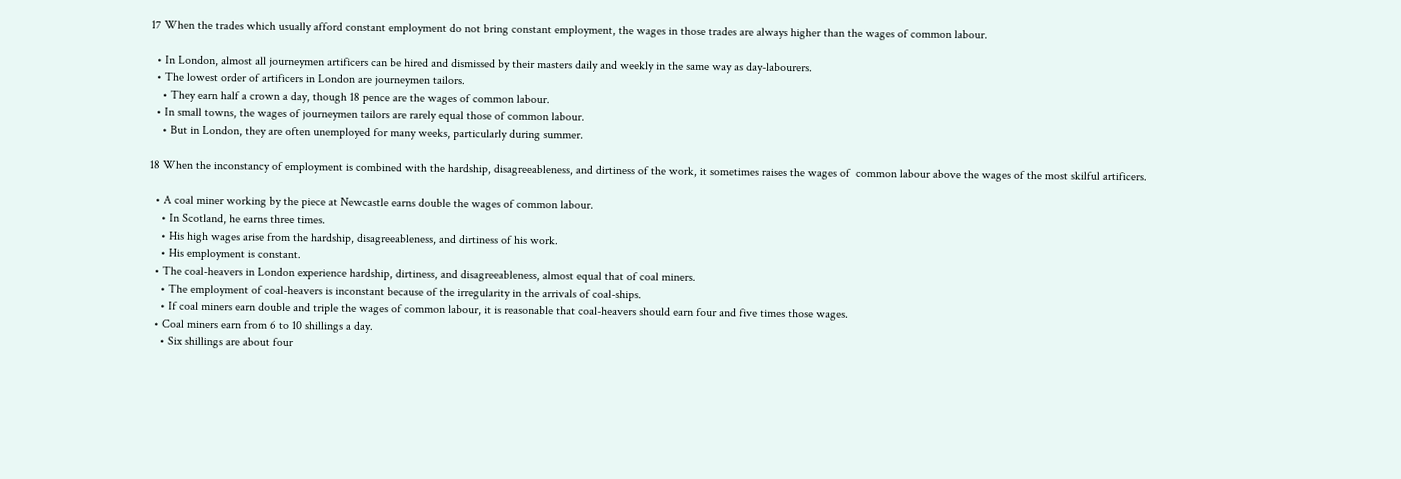17 When the trades which usually afford constant employment do not bring constant employment, the wages in those trades are always higher than the wages of common labour.

  • In London, almost all journeymen artificers can be hired and dismissed by their masters daily and weekly in the same way as day-labourers.
  • The lowest order of artificers in London are journeymen tailors.
    • They earn half a crown a day, though 18 pence are the wages of common labour.
  • In small towns, the wages of journeymen tailors are rarely equal those of common labour.
    • But in London, they are often unemployed for many weeks, particularly during summer.

18 When the inconstancy of employment is combined with the hardship, disagreeableness, and dirtiness of the work, it sometimes raises the wages of  common labour above the wages of the most skilful artificers.

  • A coal miner working by the piece at Newcastle earns double the wages of common labour.
    • In Scotland, he earns three times.
    • His high wages arise from the hardship, disagreeableness, and dirtiness of his work.
    • His employment is constant.
  • The coal-heavers in London experience hardship, dirtiness, and disagreeableness, almost equal that of coal miners.
    • The employment of coal-heavers is inconstant because of the irregularity in the arrivals of coal-ships.
    • If coal miners earn double and triple the wages of common labour, it is reasonable that coal-heavers should earn four and five times those wages.
  • Coal miners earn from 6 to 10 shillings a day.
    • Six shillings are about four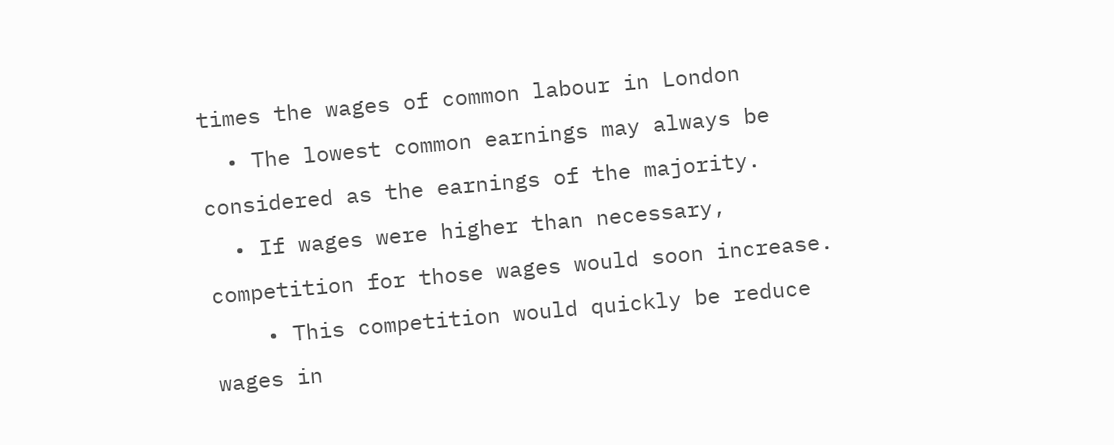times the wages of common labour in London
  • The lowest common earnings may always be considered as the earnings of the majority.
  • If wages were higher than necessary, competition for those wages would soon increase.
    • This competition would quickly be reduce wages in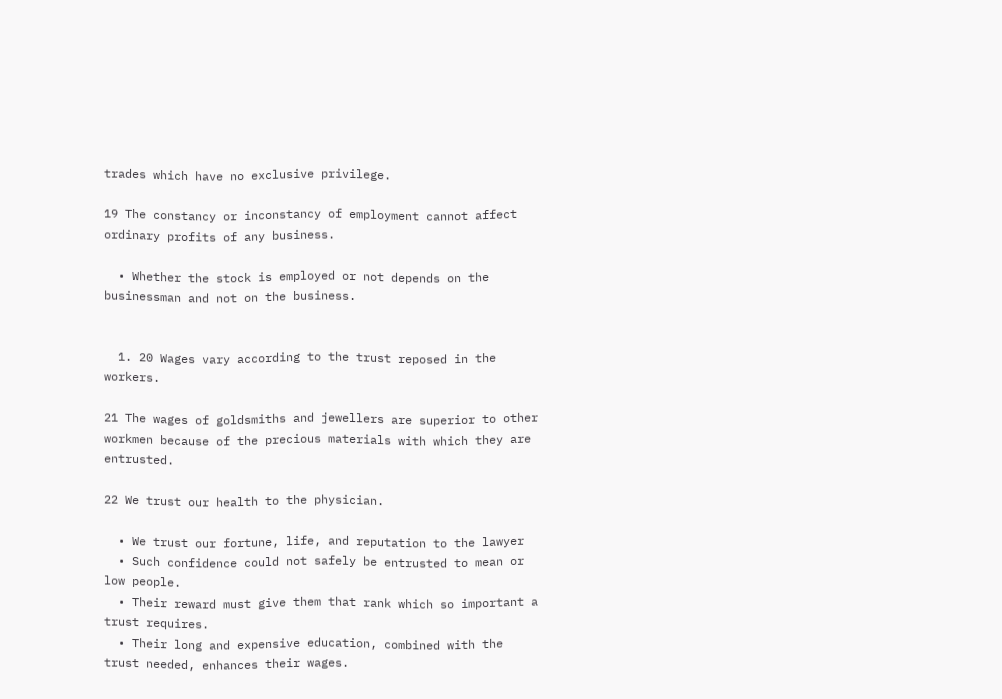trades which have no exclusive privilege.

19 The constancy or inconstancy of employment cannot affect ordinary profits of any business.

  • Whether the stock is employed or not depends on the businessman and not on the business.


  1. 20 Wages vary according to the trust reposed in the workers.

21 The wages of goldsmiths and jewellers are superior to other workmen because of the precious materials with which they are entrusted.

22 We trust our health to the physician.

  • We trust our fortune, life, and reputation to the lawyer
  • Such confidence could not safely be entrusted to mean or low people.
  • Their reward must give them that rank which so important a trust requires.
  • Their long and expensive education, combined with the trust needed, enhances their wages.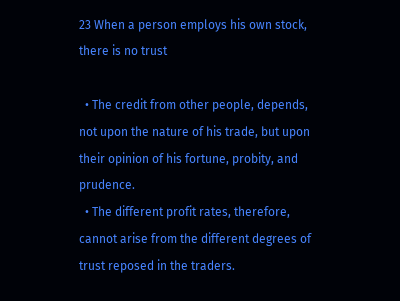23 When a person employs his own stock, there is no trust

  • The credit from other people, depends, not upon the nature of his trade, but upon their opinion of his fortune, probity, and prudence.
  • The different profit rates, therefore, cannot arise from the different degrees of trust reposed in the traders.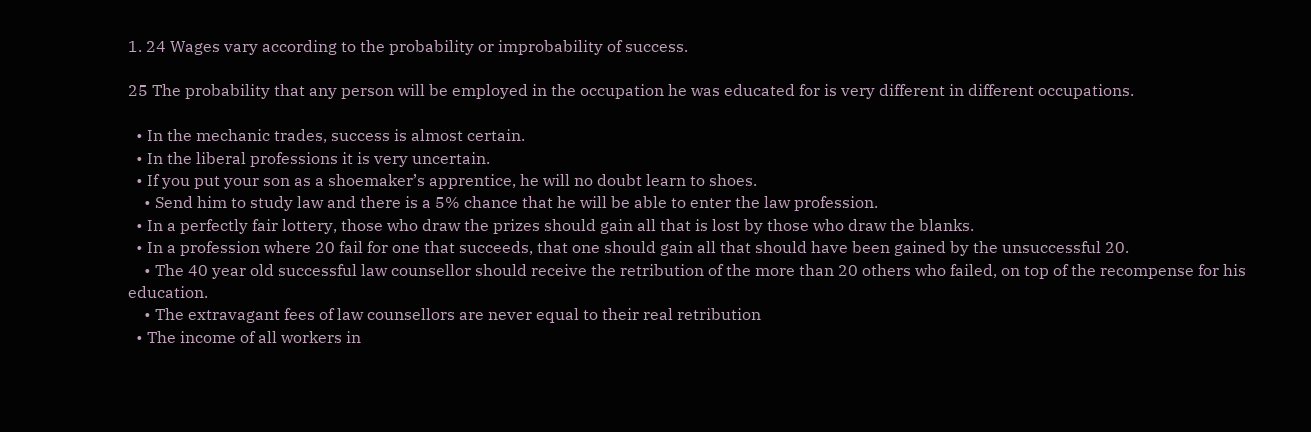1. 24 Wages vary according to the probability or improbability of success.

25 The probability that any person will be employed in the occupation he was educated for is very different in different occupations.

  • In the mechanic trades, success is almost certain.
  • In the liberal professions it is very uncertain.
  • If you put your son as a shoemaker’s apprentice, he will no doubt learn to shoes.
    • Send him to study law and there is a 5% chance that he will be able to enter the law profession.
  • In a perfectly fair lottery, those who draw the prizes should gain all that is lost by those who draw the blanks.
  • In a profession where 20 fail for one that succeeds, that one should gain all that should have been gained by the unsuccessful 20.
    • The 40 year old successful law counsellor should receive the retribution of the more than 20 others who failed, on top of the recompense for his education.
    • The extravagant fees of law counsellors are never equal to their real retribution
  • The income of all workers in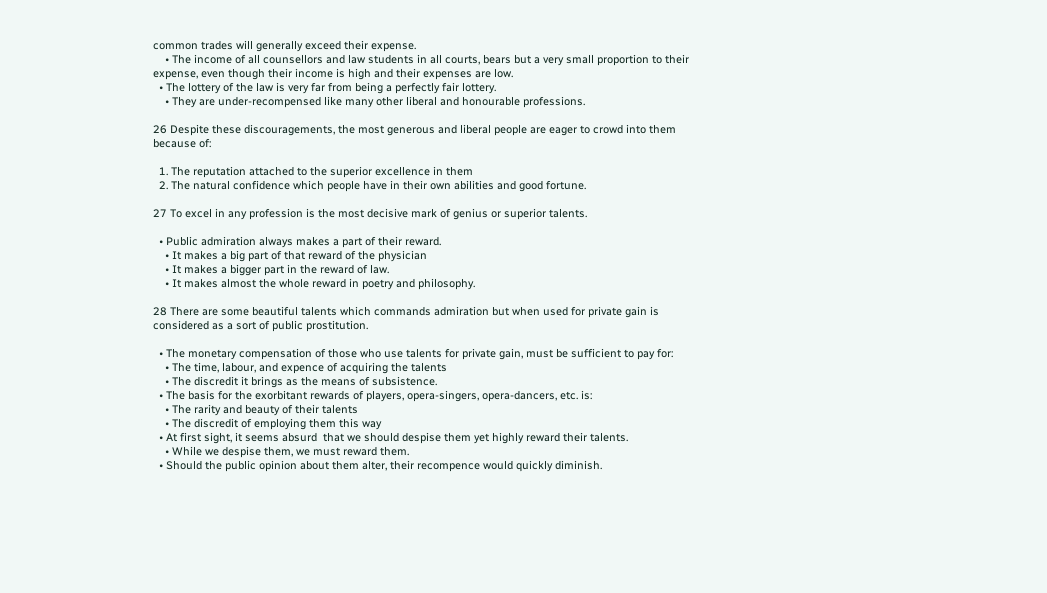common trades will generally exceed their expense.
    • The income of all counsellors and law students in all courts, bears but a very small proportion to their expense, even though their income is high and their expenses are low.
  • The lottery of the law is very far from being a perfectly fair lottery.
    • They are under-recompensed like many other liberal and honourable professions.

26 Despite these discouragements, the most generous and liberal people are eager to crowd into them because of:

  1. The reputation attached to the superior excellence in them
  2. The natural confidence which people have in their own abilities and good fortune.

27 To excel in any profession is the most decisive mark of genius or superior talents.

  • Public admiration always makes a part of their reward.
    • It makes a big part of that reward of the physician
    • It makes a bigger part in the reward of law.
    • It makes almost the whole reward in poetry and philosophy.

28 There are some beautiful talents which commands admiration but when used for private gain is considered as a sort of public prostitution.

  • The monetary compensation of those who use talents for private gain, must be sufficient to pay for:
    • The time, labour, and expence of acquiring the talents
    • The discredit it brings as the means of subsistence.
  • The basis for the exorbitant rewards of players, opera-singers, opera-dancers, etc. is:
    • The rarity and beauty of their talents
    • The discredit of employing them this way
  • At first sight, it seems absurd  that we should despise them yet highly reward their talents.
    • While we despise them, we must reward them.
  • Should the public opinion about them alter, their recompence would quickly diminish.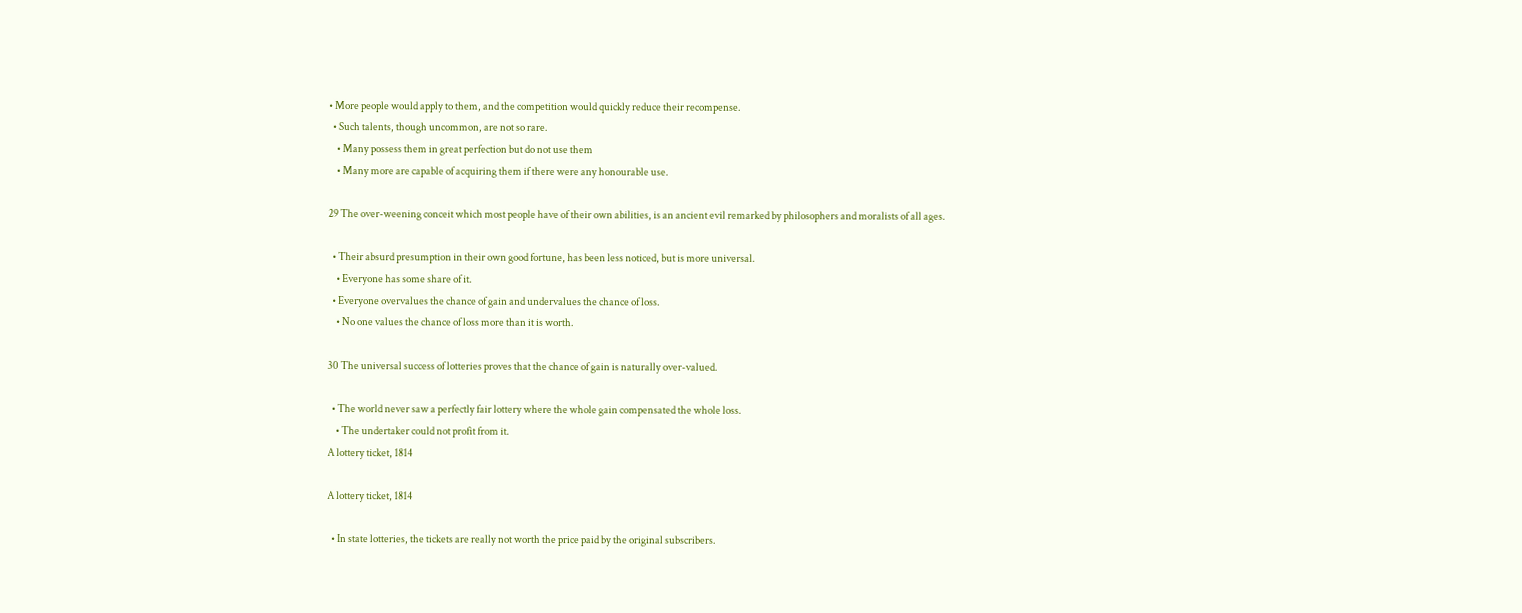• More people would apply to them, and the competition would quickly reduce their recompense.
  • Such talents, though uncommon, are not so rare.
    • Many possess them in great perfection but do not use them
    • Many more are capable of acquiring them if there were any honourable use.

29 The over-weening conceit which most people have of their own abilities, is an ancient evil remarked by philosophers and moralists of all ages.

  • Their absurd presumption in their own good fortune, has been less noticed, but is more universal.
    • Everyone has some share of it.
  • Everyone overvalues the chance of gain and undervalues the chance of loss.
    • No one values the chance of loss more than it is worth.

30 The universal success of lotteries proves that the chance of gain is naturally over-valued.

  • The world never saw a perfectly fair lottery where the whole gain compensated the whole loss.
    • The undertaker could not profit from it.
A lottery ticket, 1814

A lottery ticket, 1814

  • In state lotteries, the tickets are really not worth the price paid by the original subscribers.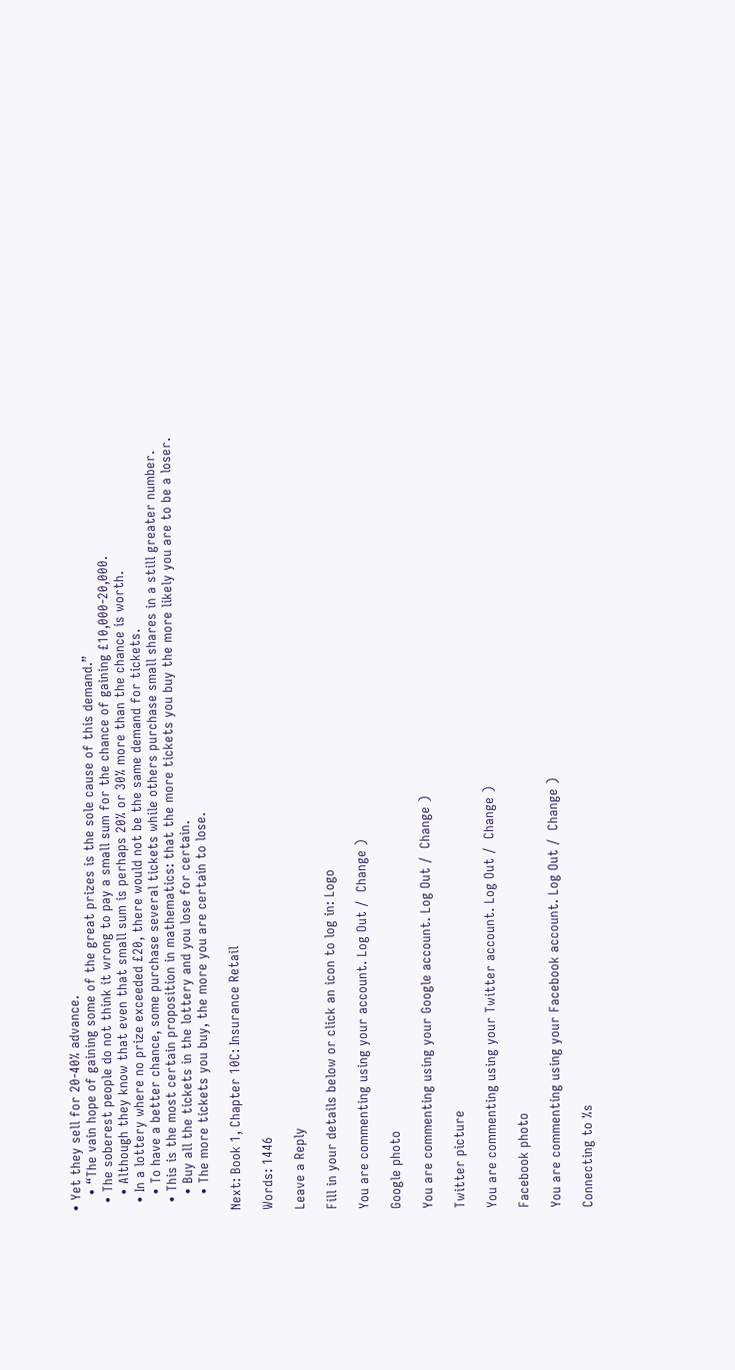• Yet they sell for 20-40% advance.
    • “The vain hope of gaining some of the great prizes is the sole cause of this demand.”
  • The soberest people do not think it wrong to pay a small sum for the chance of gaining £10,000-20,000.
    • Although they know that even that small sum is perhaps 20% or 30% more than the chance is worth.
  • In a lottery where no prize exceeded £20, there would not be the same demand for tickets.
    • To have a better chance, some purchase several tickets while others purchase small shares in a still greater number.
  • This is the most certain proposition in mathematics: that the more tickets you buy the more likely you are to be a loser.
    • Buy all the tickets in the lottery and you lose for certain.
    • The more tickets you buy, the more you are certain to lose.

Next: Book 1, Chapter 10C: Insurance Retail

Words: 1446

Leave a Reply

Fill in your details below or click an icon to log in: Logo

You are commenting using your account. Log Out /  Change )

Google photo

You are commenting using your Google account. Log Out /  Change )

Twitter picture

You are commenting using your Twitter account. Log Out /  Change )

Facebook photo

You are commenting using your Facebook account. Log Out /  Change )

Connecting to %s